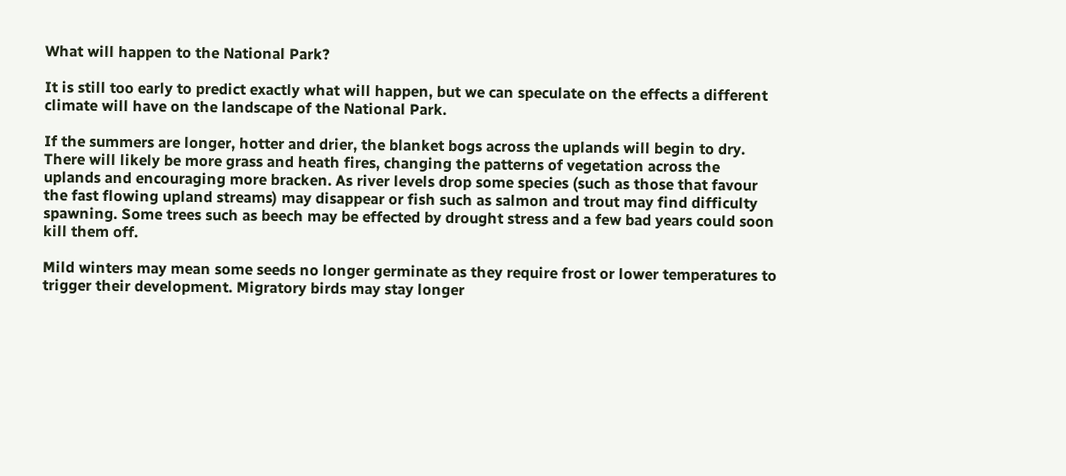What will happen to the National Park?

It is still too early to predict exactly what will happen, but we can speculate on the effects a different climate will have on the landscape of the National Park.

If the summers are longer, hotter and drier, the blanket bogs across the uplands will begin to dry. There will likely be more grass and heath fires, changing the patterns of vegetation across the uplands and encouraging more bracken. As river levels drop some species (such as those that favour the fast flowing upland streams) may disappear or fish such as salmon and trout may find difficulty spawning. Some trees such as beech may be effected by drought stress and a few bad years could soon kill them off.

Mild winters may mean some seeds no longer germinate as they require frost or lower temperatures to trigger their development. Migratory birds may stay longer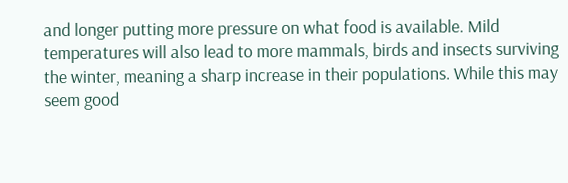and longer putting more pressure on what food is available. Mild temperatures will also lead to more mammals, birds and insects surviving the winter, meaning a sharp increase in their populations. While this may seem good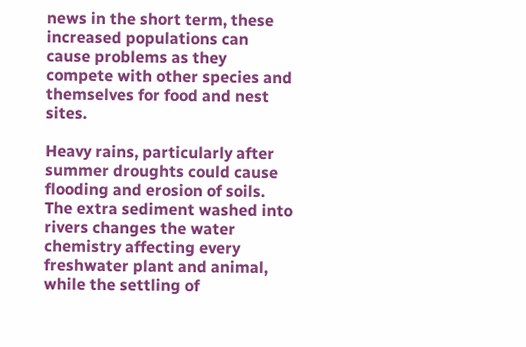news in the short term, these increased populations can cause problems as they compete with other species and themselves for food and nest sites.

Heavy rains, particularly after summer droughts could cause flooding and erosion of soils. The extra sediment washed into rivers changes the water chemistry affecting every freshwater plant and animal, while the settling of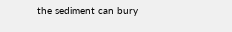the sediment can bury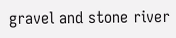gravel and stone river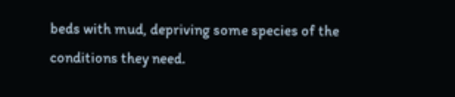beds with mud, depriving some species of the conditions they need.